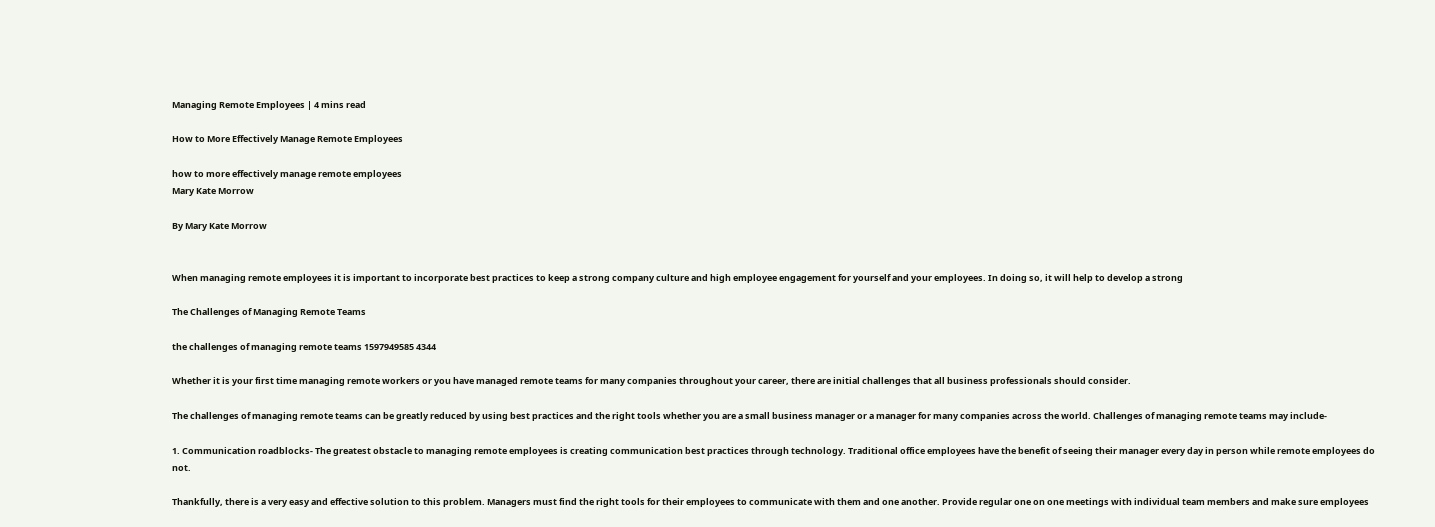Managing Remote Employees | 4 mins read

How to More Effectively Manage Remote Employees

how to more effectively manage remote employees
Mary Kate Morrow

By Mary Kate Morrow


When managing remote employees it is important to incorporate best practices to keep a strong company culture and high employee engagement for yourself and your employees. In doing so, it will help to develop a strong

The Challenges of Managing Remote Teams

the challenges of managing remote teams 1597949585 4344

Whether it is your first time managing remote workers or you have managed remote teams for many companies throughout your career, there are initial challenges that all business professionals should consider.

The challenges of managing remote teams can be greatly reduced by using best practices and the right tools whether you are a small business manager or a manager for many companies across the world. Challenges of managing remote teams may include-

1. Communication roadblocks- The greatest obstacle to managing remote employees is creating communication best practices through technology. Traditional office employees have the benefit of seeing their manager every day in person while remote employees do not.

Thankfully, there is a very easy and effective solution to this problem. Managers must find the right tools for their employees to communicate with them and one another. Provide regular one on one meetings with individual team members and make sure employees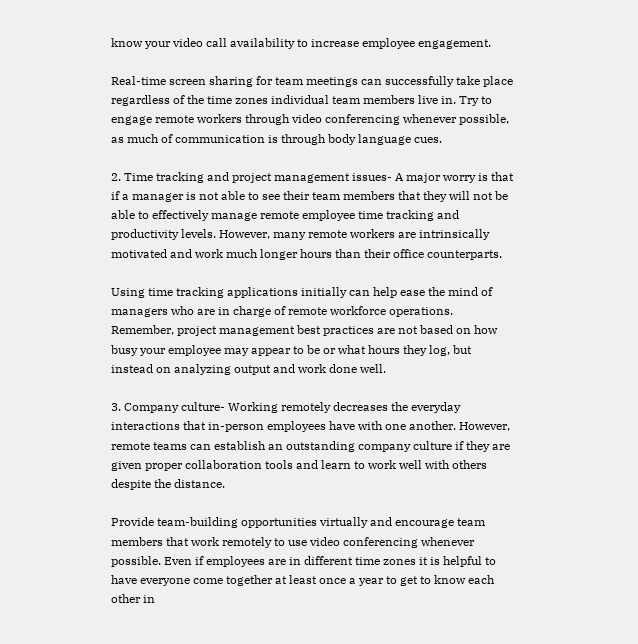know your video call availability to increase employee engagement.

Real-time screen sharing for team meetings can successfully take place regardless of the time zones individual team members live in. Try to engage remote workers through video conferencing whenever possible, as much of communication is through body language cues.

2. Time tracking and project management issues- A major worry is that if a manager is not able to see their team members that they will not be able to effectively manage remote employee time tracking and productivity levels. However, many remote workers are intrinsically motivated and work much longer hours than their office counterparts.

Using time tracking applications initially can help ease the mind of managers who are in charge of remote workforce operations. Remember, project management best practices are not based on how busy your employee may appear to be or what hours they log, but instead on analyzing output and work done well.

3. Company culture- Working remotely decreases the everyday interactions that in-person employees have with one another. However, remote teams can establish an outstanding company culture if they are given proper collaboration tools and learn to work well with others despite the distance.

Provide team-building opportunities virtually and encourage team members that work remotely to use video conferencing whenever possible. Even if employees are in different time zones it is helpful to have everyone come together at least once a year to get to know each other in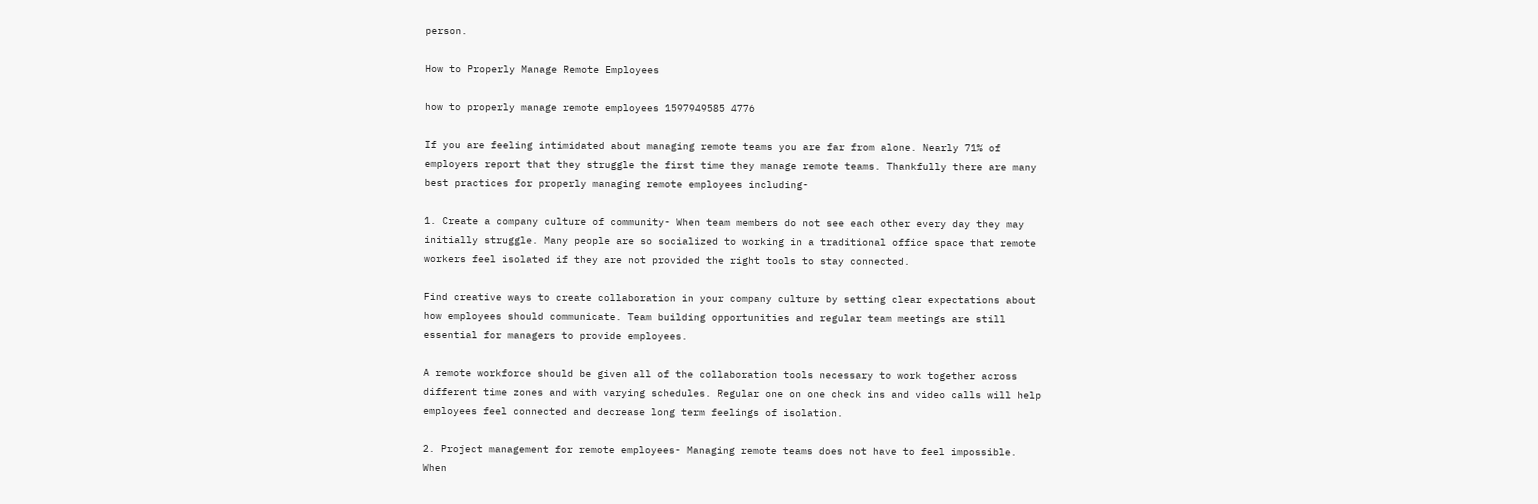person.

How to Properly Manage Remote Employees

how to properly manage remote employees 1597949585 4776

If you are feeling intimidated about managing remote teams you are far from alone. Nearly 71% of employers report that they struggle the first time they manage remote teams. Thankfully there are many best practices for properly managing remote employees including-

1. Create a company culture of community- When team members do not see each other every day they may initially struggle. Many people are so socialized to working in a traditional office space that remote workers feel isolated if they are not provided the right tools to stay connected.

Find creative ways to create collaboration in your company culture by setting clear expectations about how employees should communicate. Team building opportunities and regular team meetings are still essential for managers to provide employees.

A remote workforce should be given all of the collaboration tools necessary to work together across different time zones and with varying schedules. Regular one on one check ins and video calls will help employees feel connected and decrease long term feelings of isolation.

2. Project management for remote employees- Managing remote teams does not have to feel impossible. When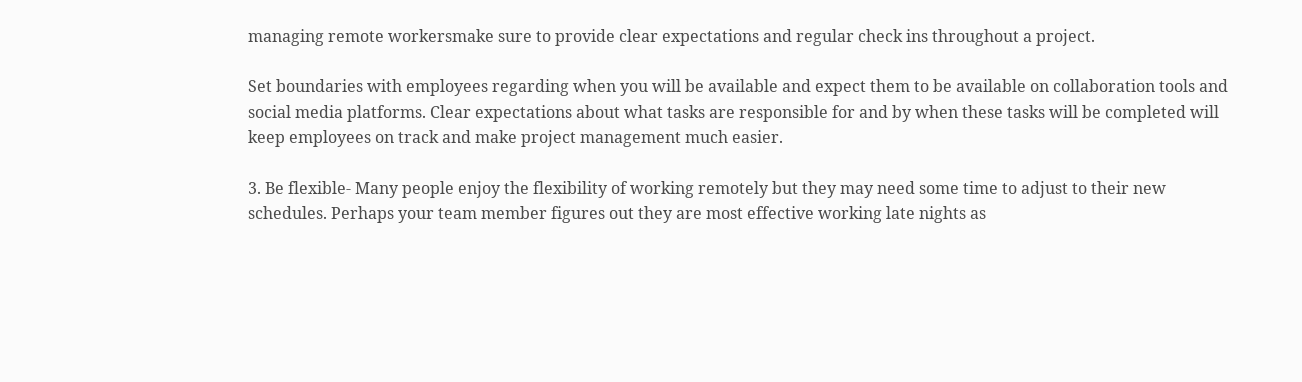managing remote workersmake sure to provide clear expectations and regular check ins throughout a project.

Set boundaries with employees regarding when you will be available and expect them to be available on collaboration tools and social media platforms. Clear expectations about what tasks are responsible for and by when these tasks will be completed will keep employees on track and make project management much easier.

3. Be flexible- Many people enjoy the flexibility of working remotely but they may need some time to adjust to their new schedules. Perhaps your team member figures out they are most effective working late nights as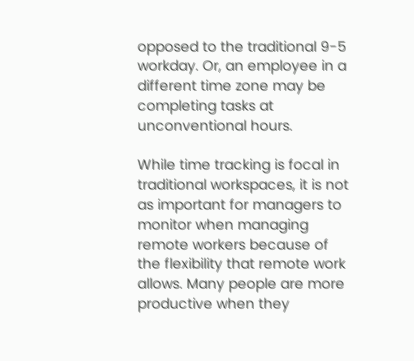opposed to the traditional 9-5 workday. Or, an employee in a different time zone may be completing tasks at unconventional hours.

While time tracking is focal in traditional workspaces, it is not as important for managers to monitor when managing remote workers because of the flexibility that remote work allows. Many people are more productive when they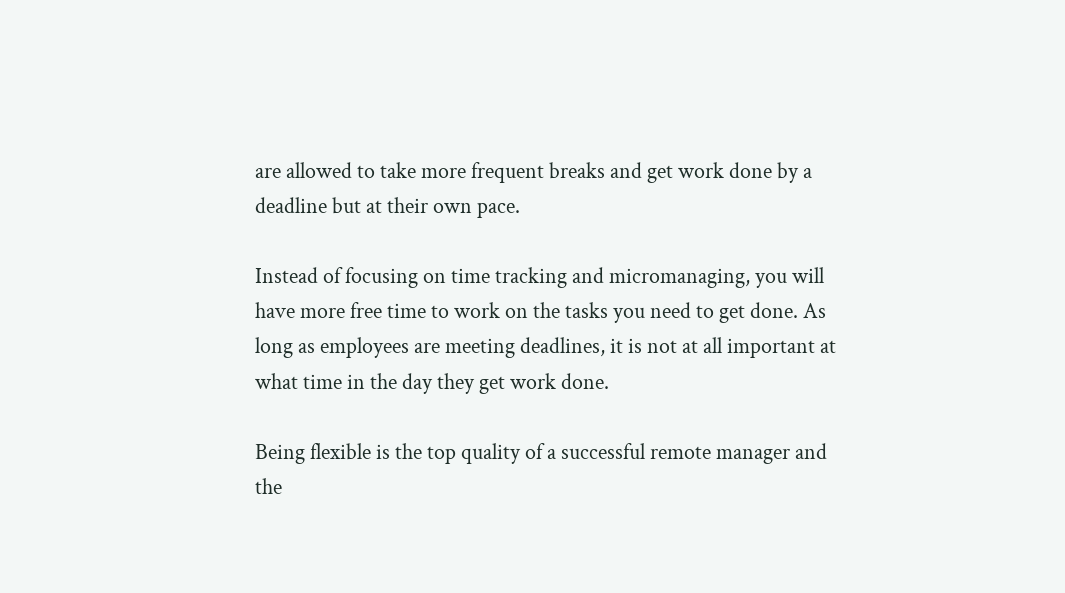are allowed to take more frequent breaks and get work done by a deadline but at their own pace.

Instead of focusing on time tracking and micromanaging, you will have more free time to work on the tasks you need to get done. As long as employees are meeting deadlines, it is not at all important at what time in the day they get work done.

Being flexible is the top quality of a successful remote manager and the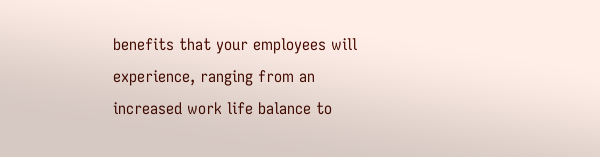benefits that your employees will experience, ranging from an increased work life balance to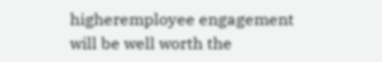higheremployee engagement will be well worth the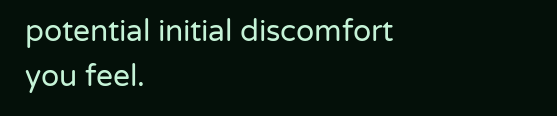potential initial discomfort you feel.